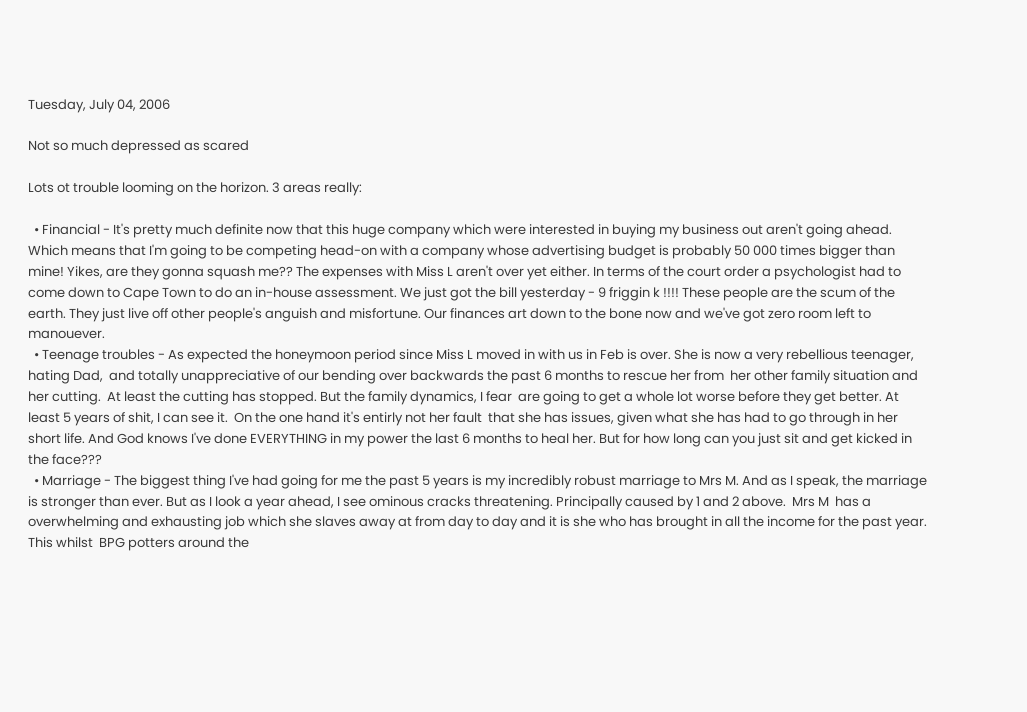Tuesday, July 04, 2006

Not so much depressed as scared

Lots ot trouble looming on the horizon. 3 areas really:

  • Financial - It's pretty much definite now that this huge company which were interested in buying my business out aren't going ahead. Which means that I'm going to be competing head-on with a company whose advertising budget is probably 50 000 times bigger than mine! Yikes, are they gonna squash me?? The expenses with Miss L aren't over yet either. In terms of the court order a psychologist had to come down to Cape Town to do an in-house assessment. We just got the bill yesterday - 9 friggin k !!!! These people are the scum of the earth. They just live off other people's anguish and misfortune. Our finances art down to the bone now and we've got zero room left to manouever.
  • Teenage troubles - As expected the honeymoon period since Miss L moved in with us in Feb is over. She is now a very rebellious teenager, hating Dad,  and totally unappreciative of our bending over backwards the past 6 months to rescue her from  her other family situation and  her cutting.  At least the cutting has stopped. But the family dynamics, I fear  are going to get a whole lot worse before they get better. At least 5 years of shit, I can see it.  On the one hand it's entirly not her fault  that she has issues, given what she has had to go through in her short life. And God knows I've done EVERYTHING in my power the last 6 months to heal her. But for how long can you just sit and get kicked in the face???
  • Marriage - The biggest thing I've had going for me the past 5 years is my incredibly robust marriage to Mrs M. And as I speak, the marriage is stronger than ever. But as I look a year ahead, I see ominous cracks threatening. Principally caused by 1 and 2 above.  Mrs M  has a  overwhelming and exhausting job which she slaves away at from day to day and it is she who has brought in all the income for the past year. This whilst  BPG potters around the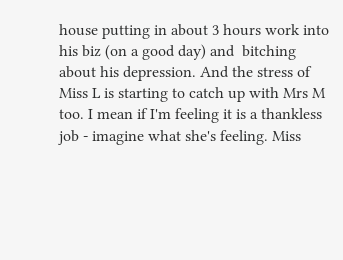house putting in about 3 hours work into his biz (on a good day) and  bitching about his depression. And the stress of Miss L is starting to catch up with Mrs M too. I mean if I'm feeling it is a thankless job - imagine what she's feeling. Miss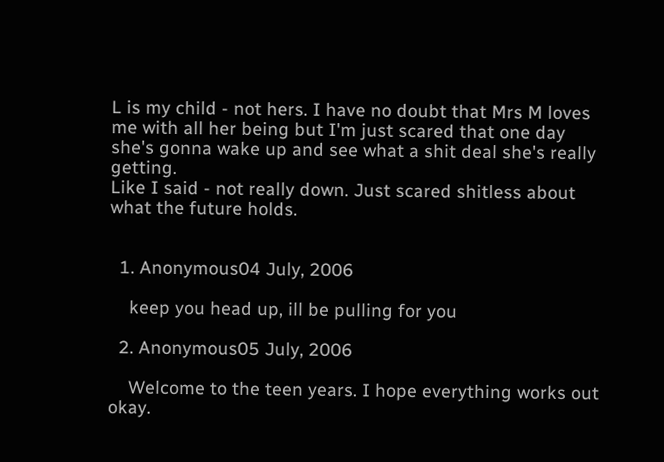L is my child - not hers. I have no doubt that Mrs M loves me with all her being but I'm just scared that one day she's gonna wake up and see what a shit deal she's really getting.
Like I said - not really down. Just scared shitless about what the future holds.


  1. Anonymous04 July, 2006

    keep you head up, ill be pulling for you

  2. Anonymous05 July, 2006

    Welcome to the teen years. I hope everything works out okay.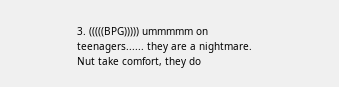3. (((((BPG))))) ummmmm on teenagers...... they are a nightmare. Nut take comfort, they do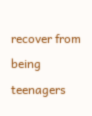recover from being teenagers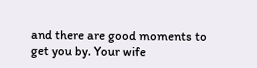and there are good moments to get you by. Your wife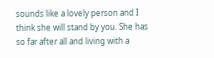sounds like a lovely person and I think she will stand by you. She has so far after all and living with a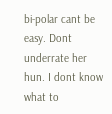bi-polar cant be easy. Dont underrate her hun. I dont know what to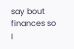say bout finances so I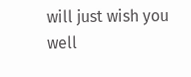will just wish you well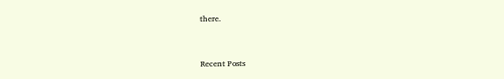there.


Recent Posts